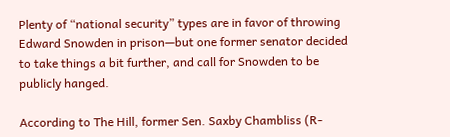Plenty of “national security” types are in favor of throwing Edward Snowden in prison—but one former senator decided to take things a bit further, and call for Snowden to be publicly hanged.

According to The Hill, former Sen. Saxby Chambliss (R-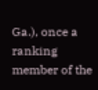Ga.), once a ranking member of the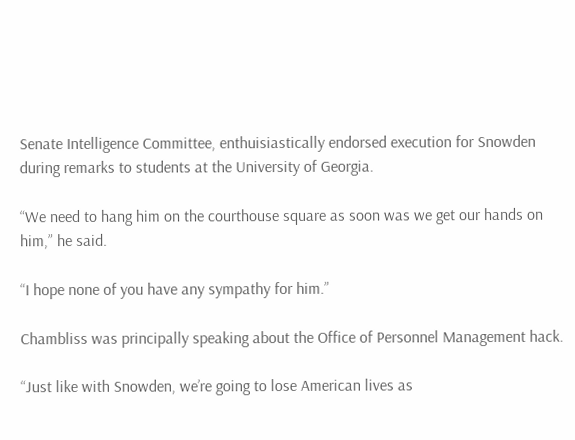Senate Intelligence Committee, enthuisiastically endorsed execution for Snowden during remarks to students at the University of Georgia.

“We need to hang him on the courthouse square as soon was we get our hands on him,” he said.

“I hope none of you have any sympathy for him.”

Chambliss was principally speaking about the Office of Personnel Management hack.

“Just like with Snowden, we’re going to lose American lives as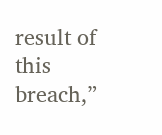result of this breach,”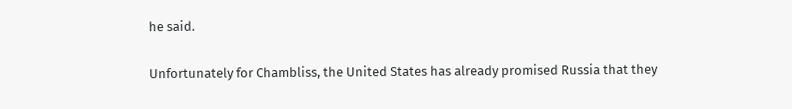he said.

Unfortunately for Chambliss, the United States has already promised Russia that they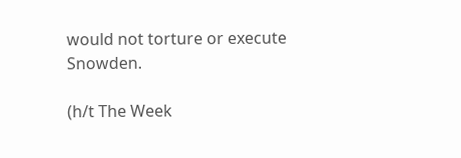would not torture or execute Snowden.

(h/t The Week